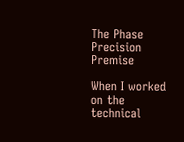The Phase Precision Premise

When I worked on the technical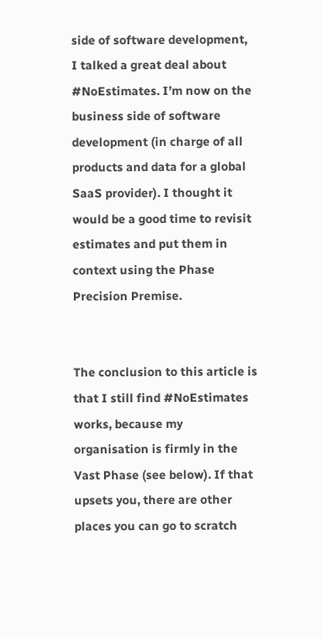side of software development, I talked a great deal about #NoEstimates. I’m now on the business side of software development (in charge of all products and data for a global SaaS provider). I thought it would be a good time to revisit estimates and put them in context using the Phase Precision Premise.


The conclusion to this article is that I still find #NoEstimates works, because my organisation is firmly in the Vast Phase (see below). If that upsets you, there are other places you can go to scratch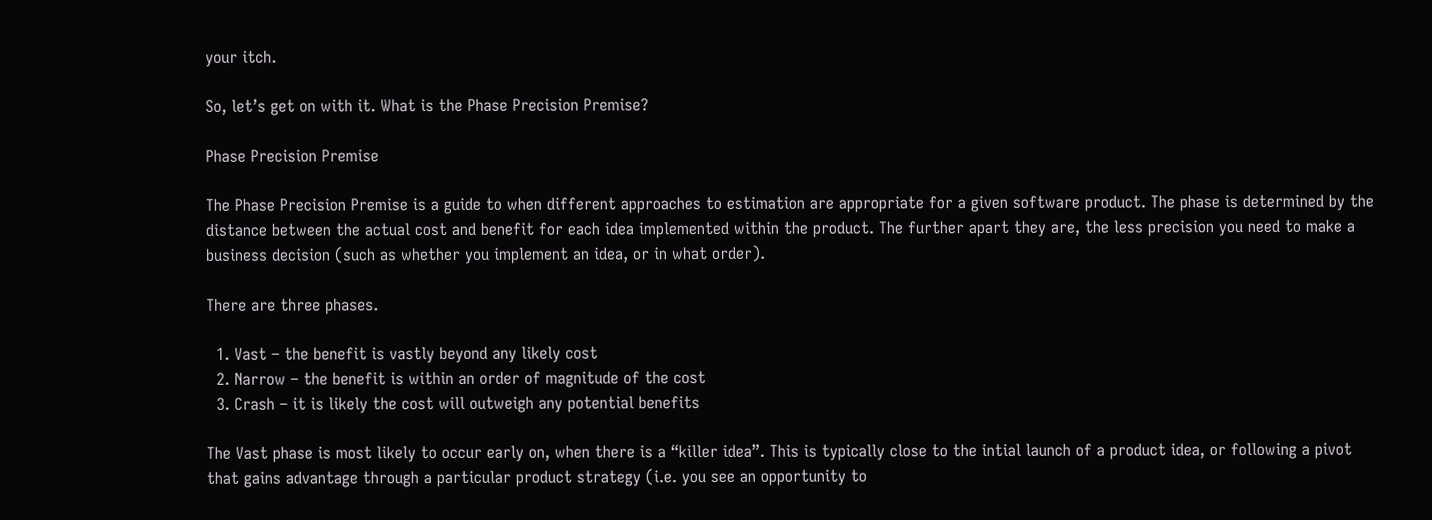your itch.

So, let’s get on with it. What is the Phase Precision Premise?

Phase Precision Premise

The Phase Precision Premise is a guide to when different approaches to estimation are appropriate for a given software product. The phase is determined by the distance between the actual cost and benefit for each idea implemented within the product. The further apart they are, the less precision you need to make a business decision (such as whether you implement an idea, or in what order).

There are three phases.

  1. Vast – the benefit is vastly beyond any likely cost
  2. Narrow – the benefit is within an order of magnitude of the cost
  3. Crash – it is likely the cost will outweigh any potential benefits

The Vast phase is most likely to occur early on, when there is a “killer idea”. This is typically close to the intial launch of a product idea, or following a pivot that gains advantage through a particular product strategy (i.e. you see an opportunity to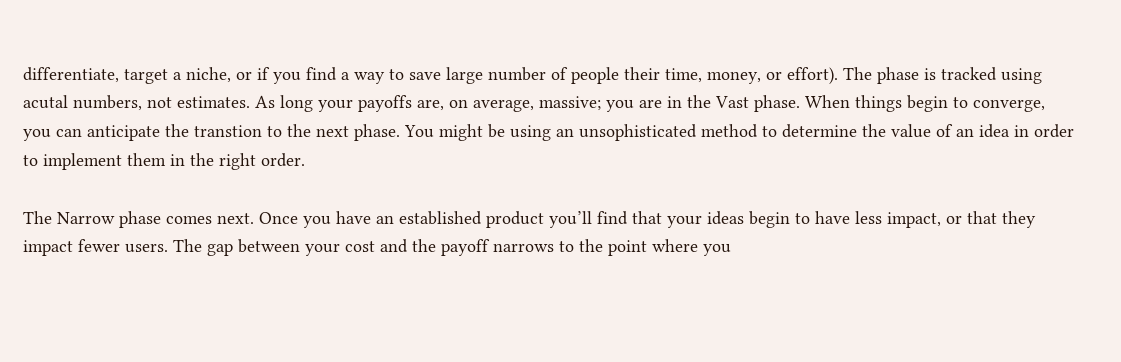differentiate, target a niche, or if you find a way to save large number of people their time, money, or effort). The phase is tracked using acutal numbers, not estimates. As long your payoffs are, on average, massive; you are in the Vast phase. When things begin to converge, you can anticipate the transtion to the next phase. You might be using an unsophisticated method to determine the value of an idea in order to implement them in the right order.

The Narrow phase comes next. Once you have an established product you’ll find that your ideas begin to have less impact, or that they impact fewer users. The gap between your cost and the payoff narrows to the point where you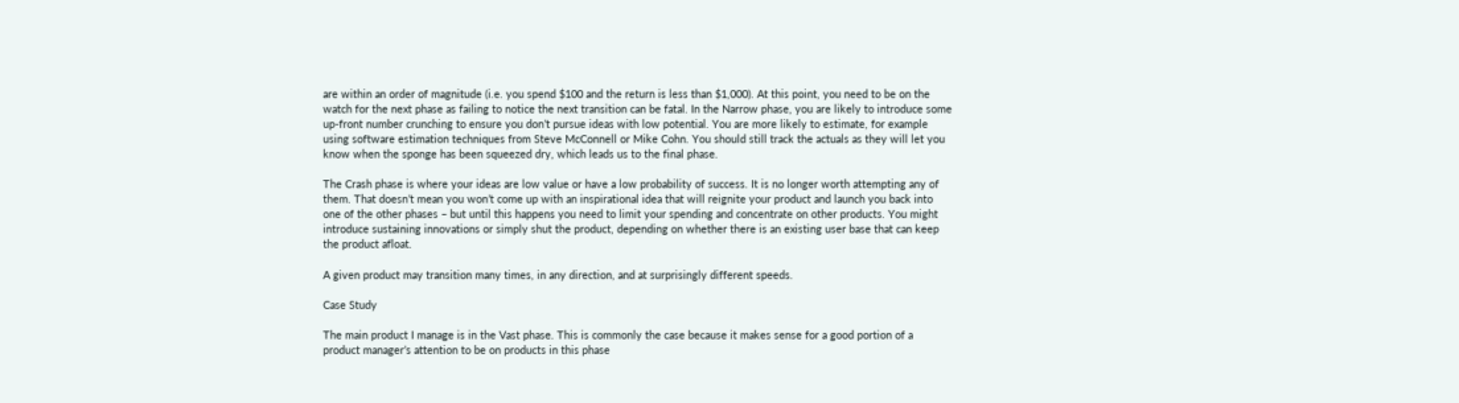are within an order of magnitude (i.e. you spend $100 and the return is less than $1,000). At this point, you need to be on the watch for the next phase as failing to notice the next transition can be fatal. In the Narrow phase, you are likely to introduce some up-front number crunching to ensure you don’t pursue ideas with low potential. You are more likely to estimate, for example using software estimation techniques from Steve McConnell or Mike Cohn. You should still track the actuals as they will let you know when the sponge has been squeezed dry, which leads us to the final phase.

The Crash phase is where your ideas are low value or have a low probability of success. It is no longer worth attempting any of them. That doesn’t mean you won’t come up with an inspirational idea that will reignite your product and launch you back into one of the other phases – but until this happens you need to limit your spending and concentrate on other products. You might introduce sustaining innovations or simply shut the product, depending on whether there is an existing user base that can keep the product afloat.

A given product may transition many times, in any direction, and at surprisingly different speeds.

Case Study

The main product I manage is in the Vast phase. This is commonly the case because it makes sense for a good portion of a product manager’s attention to be on products in this phase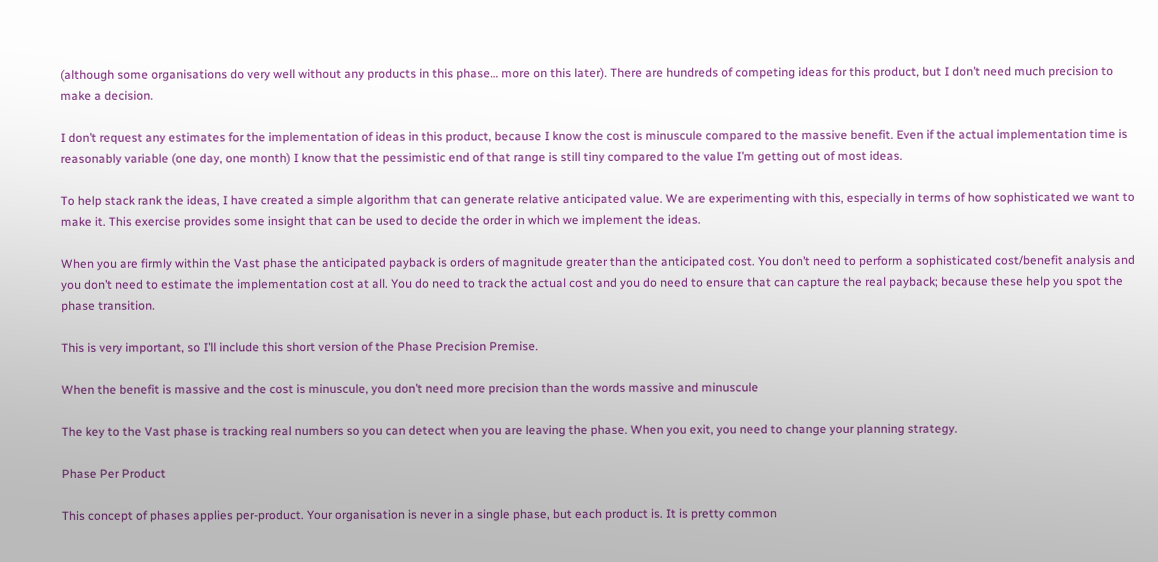(although some organisations do very well without any products in this phase… more on this later). There are hundreds of competing ideas for this product, but I don’t need much precision to make a decision.

I don’t request any estimates for the implementation of ideas in this product, because I know the cost is minuscule compared to the massive benefit. Even if the actual implementation time is reasonably variable (one day, one month) I know that the pessimistic end of that range is still tiny compared to the value I’m getting out of most ideas.

To help stack rank the ideas, I have created a simple algorithm that can generate relative anticipated value. We are experimenting with this, especially in terms of how sophisticated we want to make it. This exercise provides some insight that can be used to decide the order in which we implement the ideas.

When you are firmly within the Vast phase the anticipated payback is orders of magnitude greater than the anticipated cost. You don’t need to perform a sophisticated cost/benefit analysis and you don’t need to estimate the implementation cost at all. You do need to track the actual cost and you do need to ensure that can capture the real payback; because these help you spot the phase transition.

This is very important, so I’ll include this short version of the Phase Precision Premise.

When the benefit is massive and the cost is minuscule, you don’t need more precision than the words massive and minuscule

The key to the Vast phase is tracking real numbers so you can detect when you are leaving the phase. When you exit, you need to change your planning strategy.

Phase Per Product

This concept of phases applies per-product. Your organisation is never in a single phase, but each product is. It is pretty common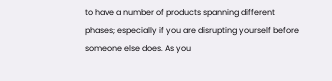to have a number of products spanning different phases; especially if you are disrupting yourself before someone else does. As you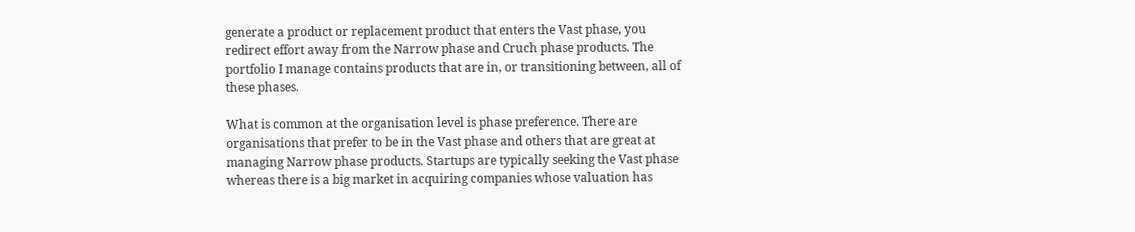generate a product or replacement product that enters the Vast phase, you redirect effort away from the Narrow phase and Cruch phase products. The portfolio I manage contains products that are in, or transitioning between, all of these phases.

What is common at the organisation level is phase preference. There are organisations that prefer to be in the Vast phase and others that are great at managing Narrow phase products. Startups are typically seeking the Vast phase whereas there is a big market in acquiring companies whose valuation has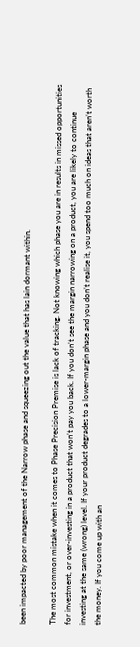been impacted by poor management of the Narrow phase and squeezing out the value that has lain dormant within.

The most common mistake when it comes to Phase Precision Premise is lack of tracking. Not knowing which phase you are in results in missed opportunities for investment, or over-investing in a product that won’t pay you back. If you don’t see the margin narrowing on a product, you are likely to continue investing at the same (wrong) level. If your product degrades to a lower-margin phase and you don’t realise it, you spend too much on ideas that aren’t worth the money. If you come up with an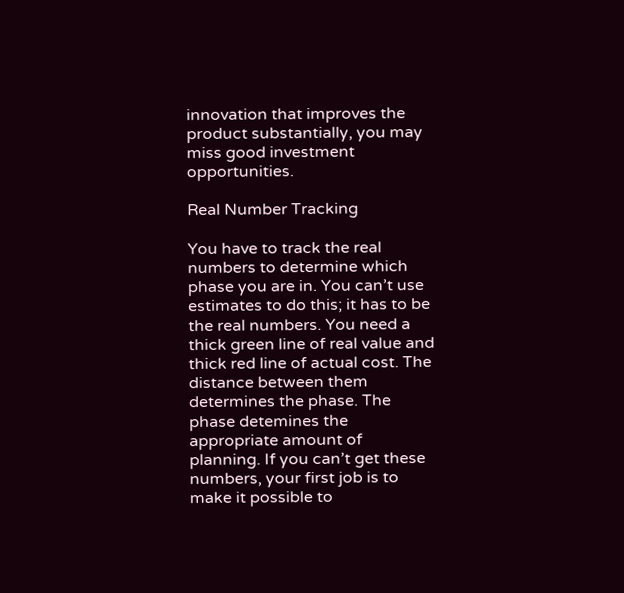innovation that improves the product substantially, you may miss good investment opportunities.

Real Number Tracking

You have to track the real numbers to determine which phase you are in. You can’t use estimates to do this; it has to be the real numbers. You need a thick green line of real value and thick red line of actual cost. The distance between them determines the phase. The phase detemines the appropriate amount of planning. If you can’t get these numbers, your first job is to make it possible to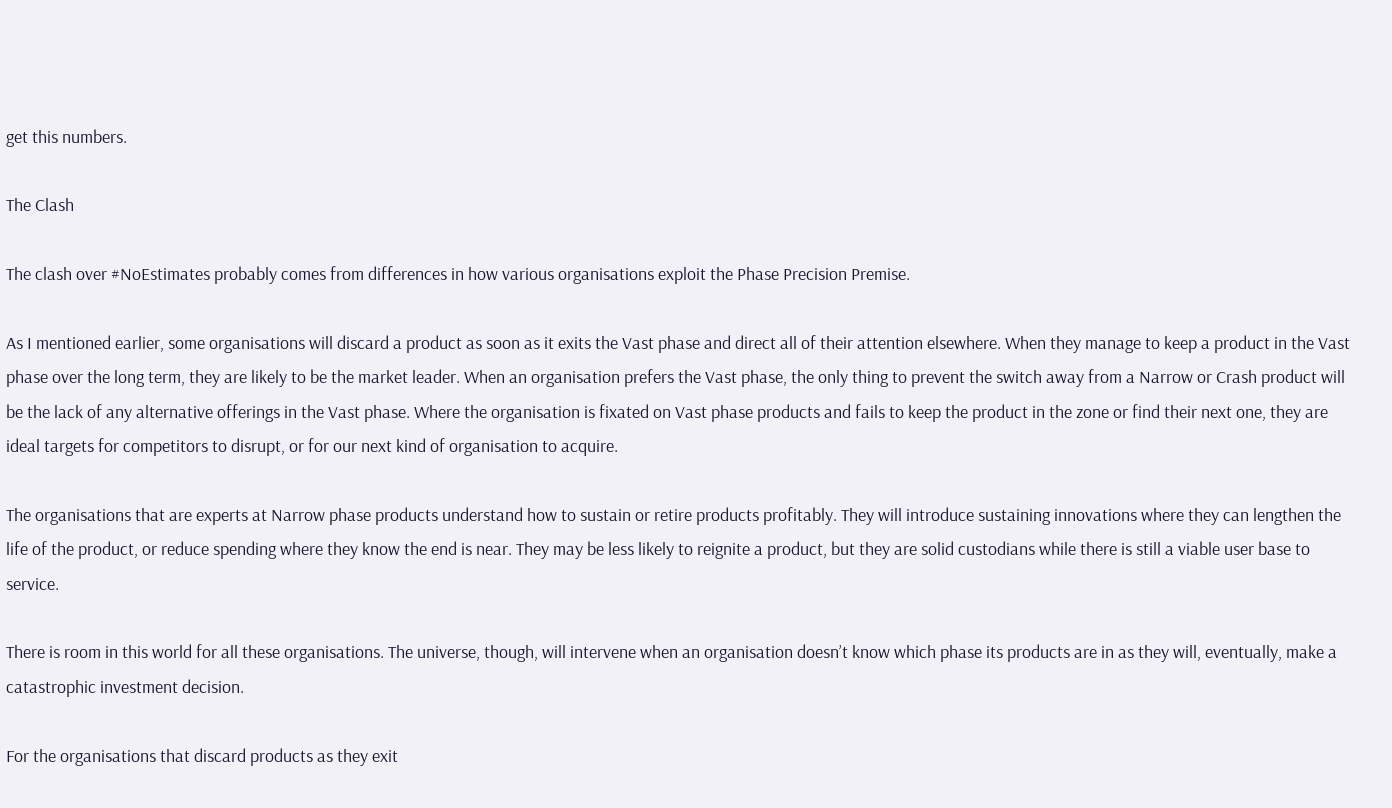get this numbers.

The Clash

The clash over #NoEstimates probably comes from differences in how various organisations exploit the Phase Precision Premise.

As I mentioned earlier, some organisations will discard a product as soon as it exits the Vast phase and direct all of their attention elsewhere. When they manage to keep a product in the Vast phase over the long term, they are likely to be the market leader. When an organisation prefers the Vast phase, the only thing to prevent the switch away from a Narrow or Crash product will be the lack of any alternative offerings in the Vast phase. Where the organisation is fixated on Vast phase products and fails to keep the product in the zone or find their next one, they are ideal targets for competitors to disrupt, or for our next kind of organisation to acquire.

The organisations that are experts at Narrow phase products understand how to sustain or retire products profitably. They will introduce sustaining innovations where they can lengthen the life of the product, or reduce spending where they know the end is near. They may be less likely to reignite a product, but they are solid custodians while there is still a viable user base to service.

There is room in this world for all these organisations. The universe, though, will intervene when an organisation doesn’t know which phase its products are in as they will, eventually, make a catastrophic investment decision.

For the organisations that discard products as they exit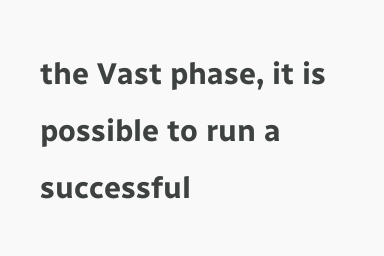the Vast phase, it is possible to run a successful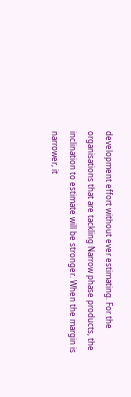development effort without ever estimating. For the organisations that are tackling Narrow phase products, the inclination to estimate will be stronger. When the margin is narrower, it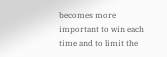becomes more important to win each time and to limit the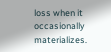loss when it occasionally materializes.